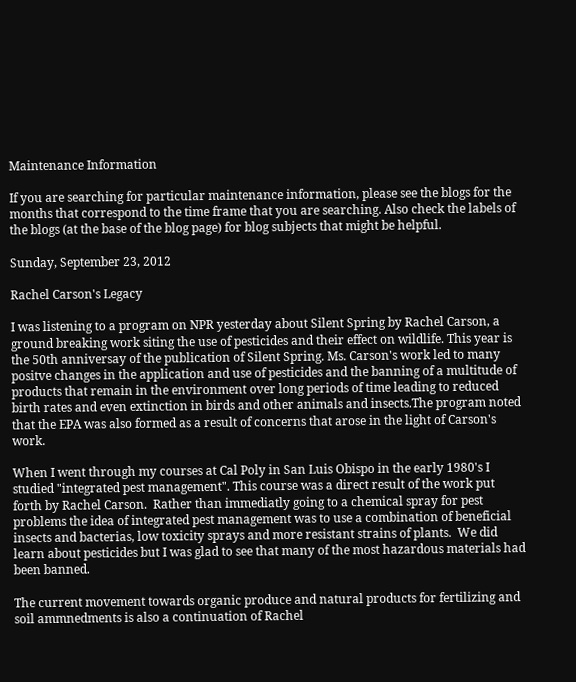Maintenance Information

If you are searching for particular maintenance information, please see the blogs for the months that correspond to the time frame that you are searching. Also check the labels of the blogs (at the base of the blog page) for blog subjects that might be helpful.

Sunday, September 23, 2012

Rachel Carson's Legacy

I was listening to a program on NPR yesterday about Silent Spring by Rachel Carson, a ground breaking work siting the use of pesticides and their effect on wildlife. This year is the 50th anniversay of the publication of Silent Spring. Ms. Carson's work led to many positve changes in the application and use of pesticides and the banning of a multitude of products that remain in the environment over long periods of time leading to reduced birth rates and even extinction in birds and other animals and insects.The program noted that the EPA was also formed as a result of concerns that arose in the light of Carson's work.

When I went through my courses at Cal Poly in San Luis Obispo in the early 1980's I studied "integrated pest management". This course was a direct result of the work put forth by Rachel Carson.  Rather than immediatly going to a chemical spray for pest problems the idea of integrated pest management was to use a combination of beneficial insects and bacterias, low toxicity sprays and more resistant strains of plants.  We did learn about pesticides but I was glad to see that many of the most hazardous materials had been banned.

The current movement towards organic produce and natural products for fertilizing and soil ammnedments is also a continuation of Rachel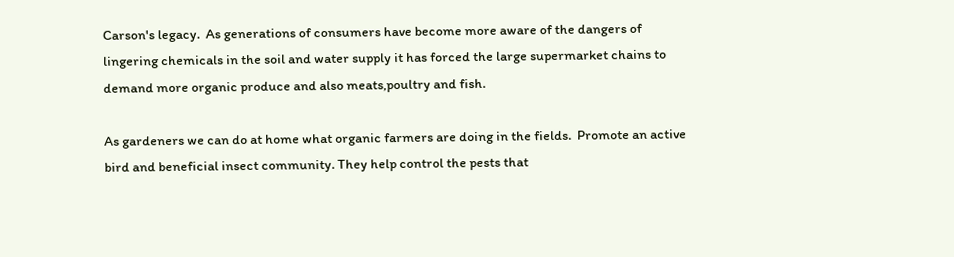Carson's legacy.  As generations of consumers have become more aware of the dangers of lingering chemicals in the soil and water supply it has forced the large supermarket chains to demand more organic produce and also meats,poultry and fish.

As gardeners we can do at home what organic farmers are doing in the fields.  Promote an active bird and beneficial insect community. They help control the pests that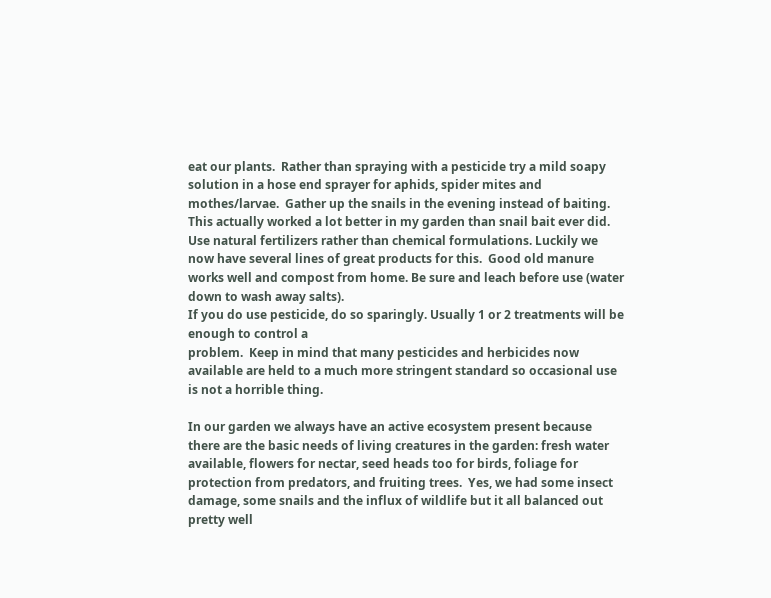eat our plants.  Rather than spraying with a pesticide try a mild soapy solution in a hose end sprayer for aphids, spider mites and mothes/larvae.  Gather up the snails in the evening instead of baiting. This actually worked a lot better in my garden than snail bait ever did.  Use natural fertilizers rather than chemical formulations. Luckily we now have several lines of great products for this.  Good old manure works well and compost from home. Be sure and leach before use (water down to wash away salts).
If you do use pesticide, do so sparingly. Usually 1 or 2 treatments will be enough to control a
problem.  Keep in mind that many pesticides and herbicides now available are held to a much more stringent standard so occasional use is not a horrible thing.

In our garden we always have an active ecosystem present because there are the basic needs of living creatures in the garden: fresh water available, flowers for nectar, seed heads too for birds, foliage for protection from predators, and fruiting trees.  Yes, we had some insect damage, some snails and the influx of wildlife but it all balanced out pretty well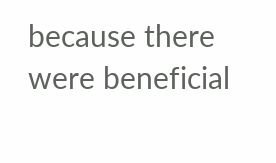because there were beneficial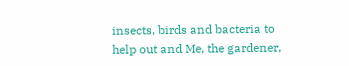insects, birds and bacteria to help out and Me, the gardener,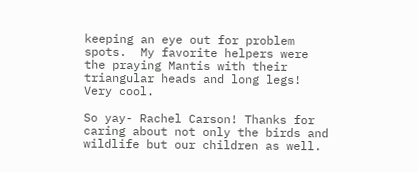keeping an eye out for problem spots.  My favorite helpers were the praying Mantis with their triangular heads and long legs! Very cool.

So yay- Rachel Carson! Thanks for caring about not only the birds and wildlife but our children as well.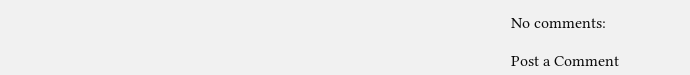No comments:

Post a Comment